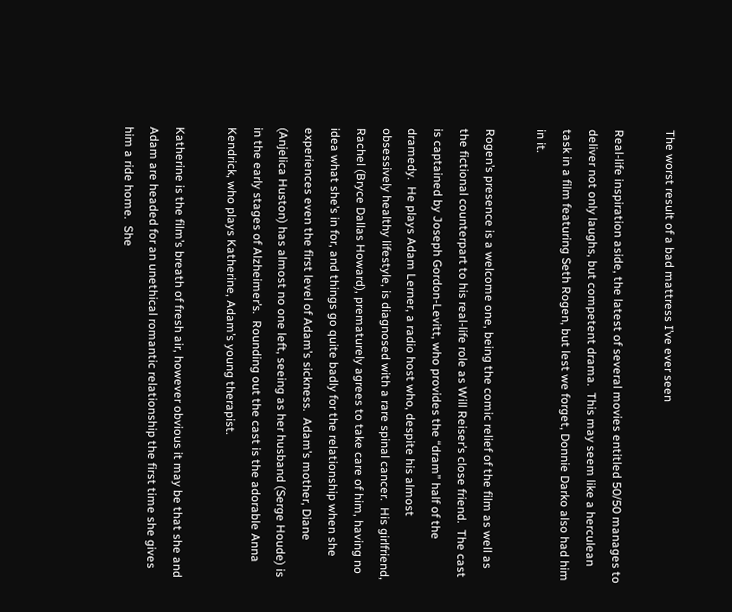The worst result of a bad mattress I’ve ever seen

Real-life inspiration aside, the latest of several movies entitled 50/50 manages to deliver not only laughs, but competent drama.  This may seem like a herculean task in a film featuring Seth Rogen, but lest we forget, Donnie Darko also had him in it.

Rogen’s presence is a welcome one, being the comic relief of the film as well as the fictional counterpart to his real-life role as Will Reiser’s close friend.  The cast is captained by Joseph Gordon-Levitt, who provides the “dram” half of the dramedy.  He plays Adam Lerner, a radio host who, despite his almost obsessively healthy lifestyle, is diagnosed with a rare spinal cancer.  His girlfriend, Rachel (Bryce Dallas Howard), prematurely agrees to take care of him, having no idea what she’s in for, and things go quite badly for the relationship when she experiences even the first level of Adam’s sickness.  Adam’s mother, Diane (Anjelica Huston) has almost no one left, seeing as her husband (Serge Houde) is in the early stages of Alzheimer’s.  Rounding out the cast is the adorable Anna Kendrick, who plays Katherine, Adam’s young therapist.

Katherine is the film’s breath of fresh air, however obvious it may be that she and Adam are headed for an unethical romantic relationship the first time she gives him a ride home.  She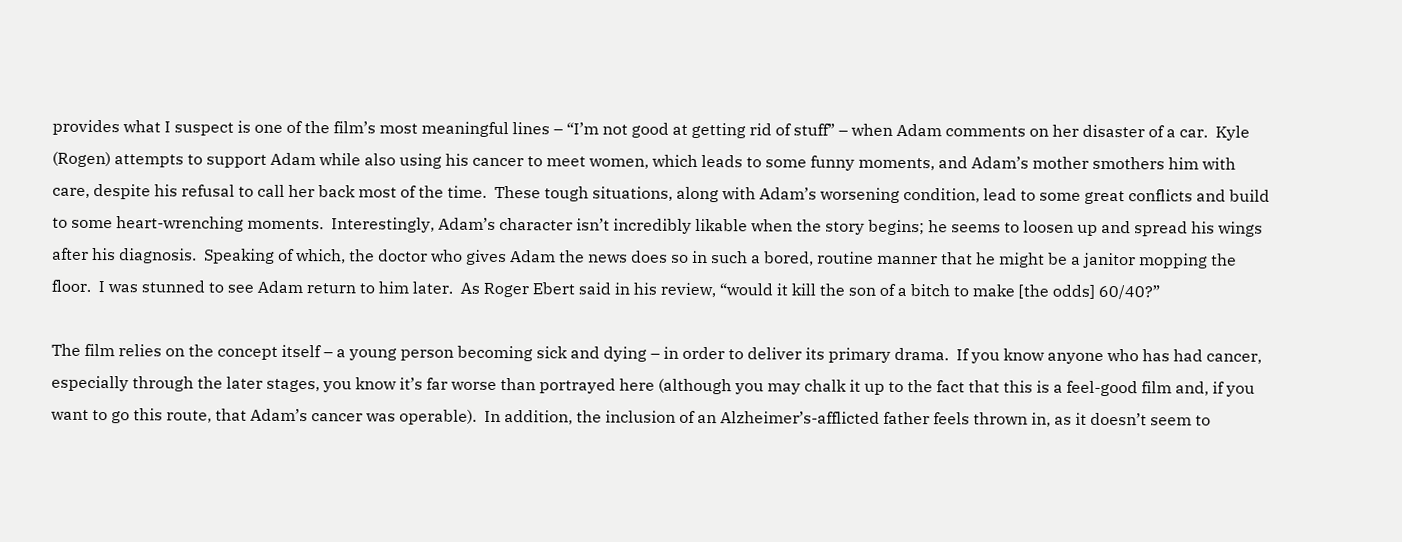provides what I suspect is one of the film’s most meaningful lines – “I’m not good at getting rid of stuff” – when Adam comments on her disaster of a car.  Kyle (Rogen) attempts to support Adam while also using his cancer to meet women, which leads to some funny moments, and Adam’s mother smothers him with care, despite his refusal to call her back most of the time.  These tough situations, along with Adam’s worsening condition, lead to some great conflicts and build to some heart-wrenching moments.  Interestingly, Adam’s character isn’t incredibly likable when the story begins; he seems to loosen up and spread his wings after his diagnosis.  Speaking of which, the doctor who gives Adam the news does so in such a bored, routine manner that he might be a janitor mopping the floor.  I was stunned to see Adam return to him later.  As Roger Ebert said in his review, “would it kill the son of a bitch to make [the odds] 60/40?”

The film relies on the concept itself – a young person becoming sick and dying – in order to deliver its primary drama.  If you know anyone who has had cancer, especially through the later stages, you know it’s far worse than portrayed here (although you may chalk it up to the fact that this is a feel-good film and, if you want to go this route, that Adam’s cancer was operable).  In addition, the inclusion of an Alzheimer’s-afflicted father feels thrown in, as it doesn’t seem to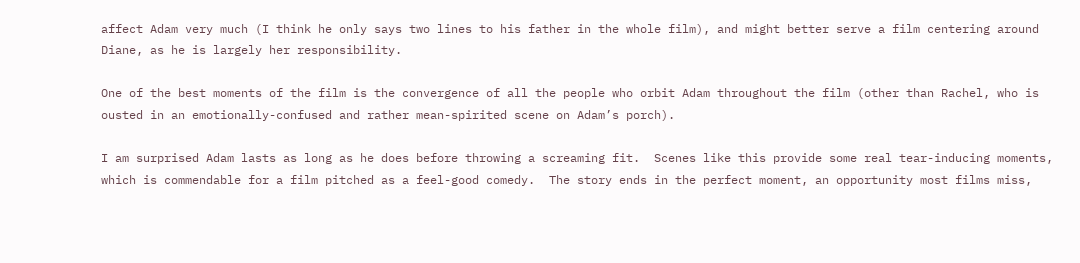affect Adam very much (I think he only says two lines to his father in the whole film), and might better serve a film centering around Diane, as he is largely her responsibility.

One of the best moments of the film is the convergence of all the people who orbit Adam throughout the film (other than Rachel, who is ousted in an emotionally-confused and rather mean-spirited scene on Adam’s porch).

I am surprised Adam lasts as long as he does before throwing a screaming fit.  Scenes like this provide some real tear-inducing moments, which is commendable for a film pitched as a feel-good comedy.  The story ends in the perfect moment, an opportunity most films miss,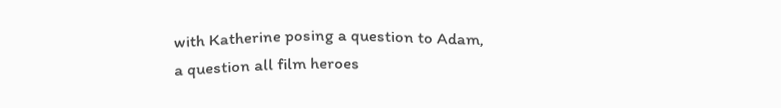with Katherine posing a question to Adam, a question all film heroes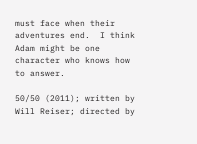must face when their adventures end.  I think Adam might be one character who knows how to answer.

50/50 (2011); written by Will Reiser; directed by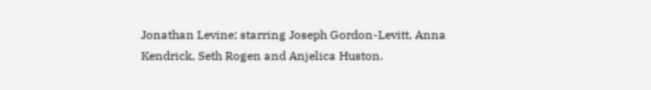Jonathan Levine; starring Joseph Gordon-Levitt, Anna Kendrick, Seth Rogen and Anjelica Huston.